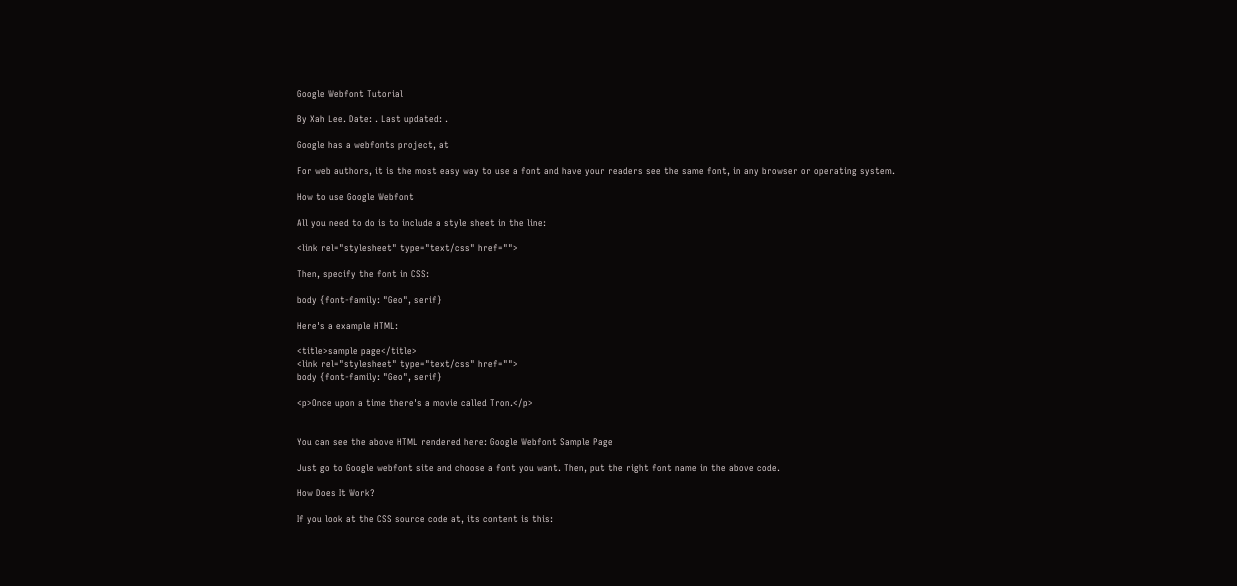Google Webfont Tutorial

By Xah Lee. Date: . Last updated: .

Google has a webfonts project, at

For web authors, it is the most easy way to use a font and have your readers see the same font, in any browser or operating system.

How to use Google Webfont

All you need to do is to include a style sheet in the line:

<link rel="stylesheet" type="text/css" href="">

Then, specify the font in CSS:

body {font-family: "Geo", serif}

Here's a example HTML:

<title>sample page</title>
<link rel="stylesheet" type="text/css" href="">
body {font-family: "Geo", serif}

<p>Once upon a time there's a movie called Tron.</p>


You can see the above HTML rendered here: Google Webfont Sample Page

Just go to Google webfont site and choose a font you want. Then, put the right font name in the above code.

How Does It Work?

If you look at the CSS source code at, its content is this: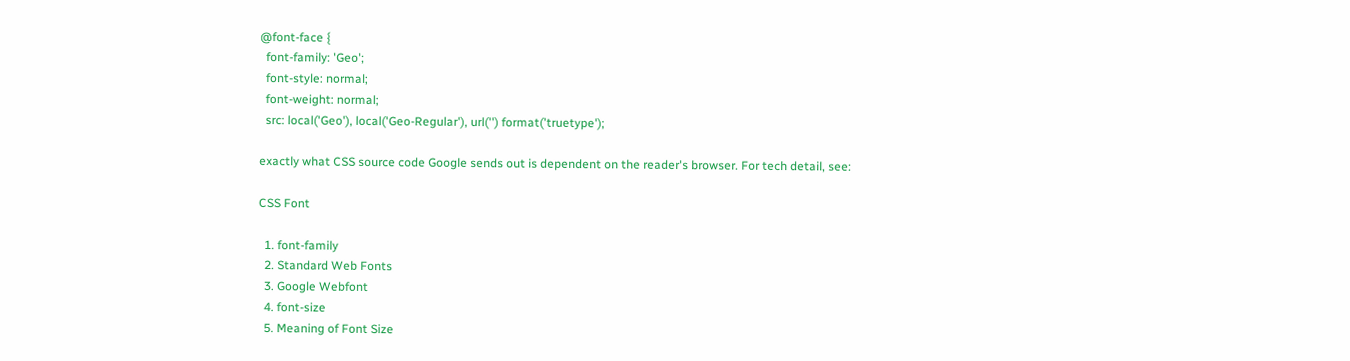@font-face {
  font-family: 'Geo';
  font-style: normal;
  font-weight: normal;
  src: local('Geo'), local('Geo-Regular'), url('') format('truetype');

exactly what CSS source code Google sends out is dependent on the reader's browser. For tech detail, see:

CSS Font

  1. font-family
  2. Standard Web Fonts
  3. Google Webfont
  4. font-size
  5. Meaning of Font Size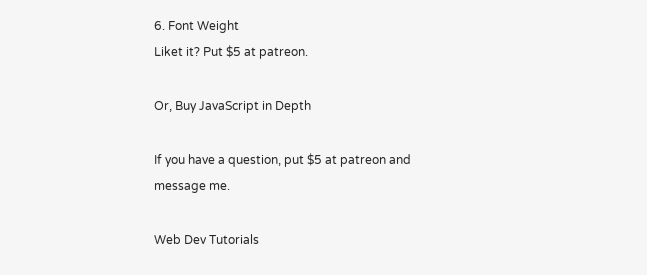6. Font Weight
Liket it? Put $5 at patreon.

Or, Buy JavaScript in Depth

If you have a question, put $5 at patreon and message me.

Web Dev Tutorials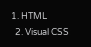1. HTML
  2. Visual CSS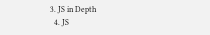3. JS in Depth
  4. JS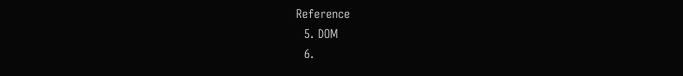Reference
  5. DOM
  6.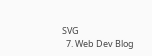SVG
  7. Web Dev Blog